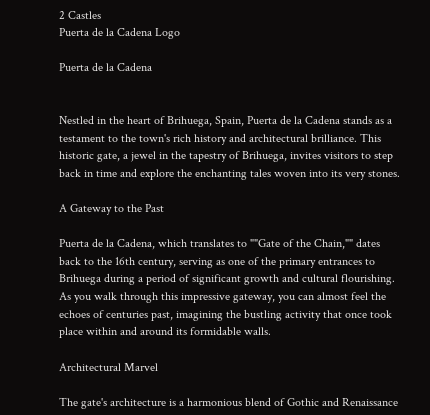2 Castles
Puerta de la Cadena Logo

Puerta de la Cadena


Nestled in the heart of Brihuega, Spain, Puerta de la Cadena stands as a testament to the town's rich history and architectural brilliance. This historic gate, a jewel in the tapestry of Brihuega, invites visitors to step back in time and explore the enchanting tales woven into its very stones.

A Gateway to the Past

Puerta de la Cadena, which translates to ""Gate of the Chain,"" dates back to the 16th century, serving as one of the primary entrances to Brihuega during a period of significant growth and cultural flourishing. As you walk through this impressive gateway, you can almost feel the echoes of centuries past, imagining the bustling activity that once took place within and around its formidable walls.

Architectural Marvel

The gate's architecture is a harmonious blend of Gothic and Renaissance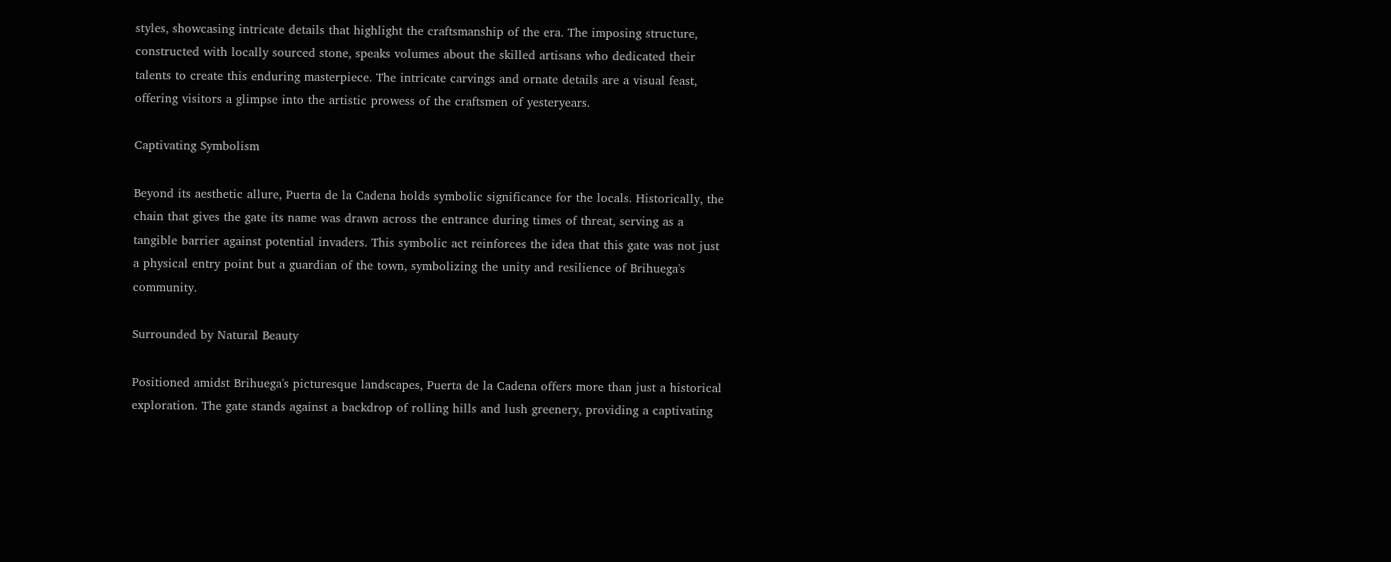styles, showcasing intricate details that highlight the craftsmanship of the era. The imposing structure, constructed with locally sourced stone, speaks volumes about the skilled artisans who dedicated their talents to create this enduring masterpiece. The intricate carvings and ornate details are a visual feast, offering visitors a glimpse into the artistic prowess of the craftsmen of yesteryears.

Captivating Symbolism

Beyond its aesthetic allure, Puerta de la Cadena holds symbolic significance for the locals. Historically, the chain that gives the gate its name was drawn across the entrance during times of threat, serving as a tangible barrier against potential invaders. This symbolic act reinforces the idea that this gate was not just a physical entry point but a guardian of the town, symbolizing the unity and resilience of Brihuega's community.

Surrounded by Natural Beauty

Positioned amidst Brihuega's picturesque landscapes, Puerta de la Cadena offers more than just a historical exploration. The gate stands against a backdrop of rolling hills and lush greenery, providing a captivating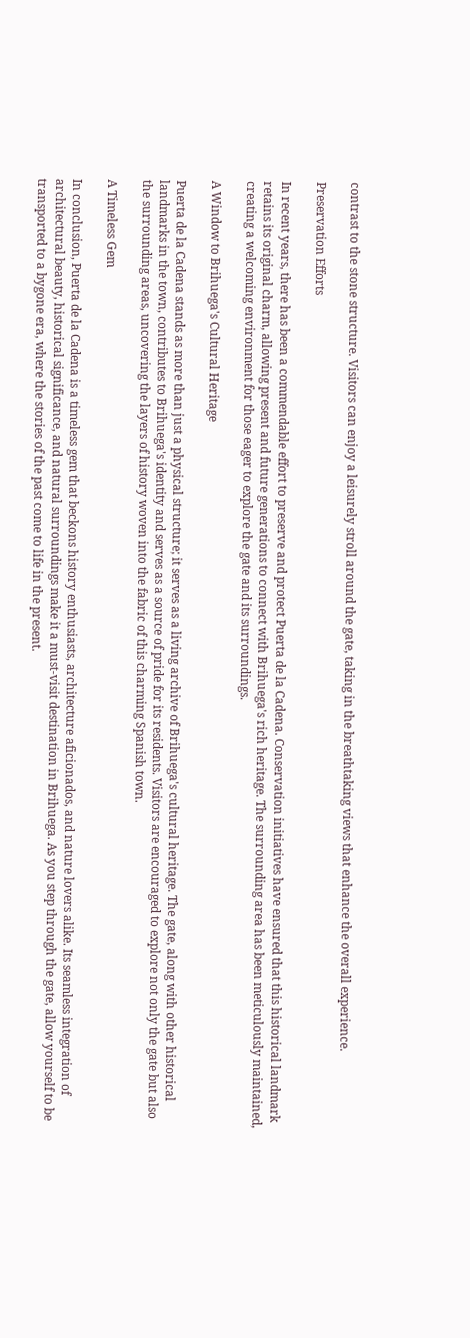contrast to the stone structure. Visitors can enjoy a leisurely stroll around the gate, taking in the breathtaking views that enhance the overall experience.

Preservation Efforts

In recent years, there has been a commendable effort to preserve and protect Puerta de la Cadena. Conservation initiatives have ensured that this historical landmark retains its original charm, allowing present and future generations to connect with Brihuega's rich heritage. The surrounding area has been meticulously maintained, creating a welcoming environment for those eager to explore the gate and its surroundings.

A Window to Brihuega's Cultural Heritage

Puerta de la Cadena stands as more than just a physical structure; it serves as a living archive of Brihuega's cultural heritage. The gate, along with other historical landmarks in the town, contributes to Brihuega's identity and serves as a source of pride for its residents. Visitors are encouraged to explore not only the gate but also the surrounding areas, uncovering the layers of history woven into the fabric of this charming Spanish town.

A Timeless Gem

In conclusion, Puerta de la Cadena is a timeless gem that beckons history enthusiasts, architecture aficionados, and nature lovers alike. Its seamless integration of architectural beauty, historical significance, and natural surroundings make it a must-visit destination in Brihuega. As you step through the gate, allow yourself to be transported to a bygone era, where the stories of the past come to life in the present.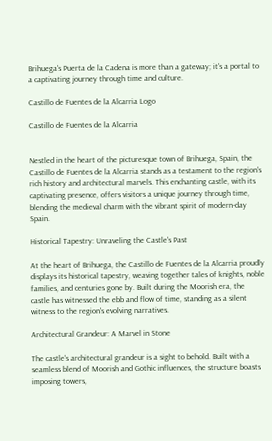Brihuega's Puerta de la Cadena is more than a gateway; it's a portal to a captivating journey through time and culture.

Castillo de Fuentes de la Alcarria Logo

Castillo de Fuentes de la Alcarria


Nestled in the heart of the picturesque town of Brihuega, Spain, the Castillo de Fuentes de la Alcarria stands as a testament to the region's rich history and architectural marvels. This enchanting castle, with its captivating presence, offers visitors a unique journey through time, blending the medieval charm with the vibrant spirit of modern-day Spain.

Historical Tapestry: Unraveling the Castle's Past

At the heart of Brihuega, the Castillo de Fuentes de la Alcarria proudly displays its historical tapestry, weaving together tales of knights, noble families, and centuries gone by. Built during the Moorish era, the castle has witnessed the ebb and flow of time, standing as a silent witness to the region's evolving narratives.

Architectural Grandeur: A Marvel in Stone

The castle's architectural grandeur is a sight to behold. Built with a seamless blend of Moorish and Gothic influences, the structure boasts imposing towers,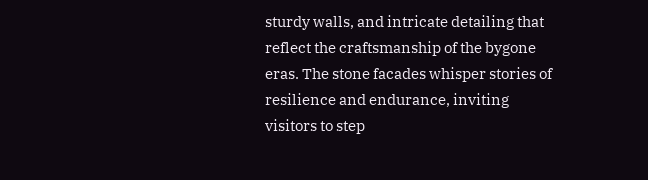sturdy walls, and intricate detailing that reflect the craftsmanship of the bygone eras. The stone facades whisper stories of resilience and endurance, inviting visitors to step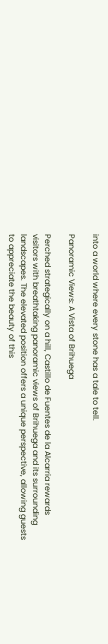into a world where every stone has a tale to tell.

Panoramic Views: A Vista of Brihuega

Perched strategically on a hill, Castillo de Fuentes de la Alcarria rewards visitors with breathtaking panoramic views of Brihuega and its surrounding landscapes. The elevated position offers a unique perspective, allowing guests to appreciate the beauty of this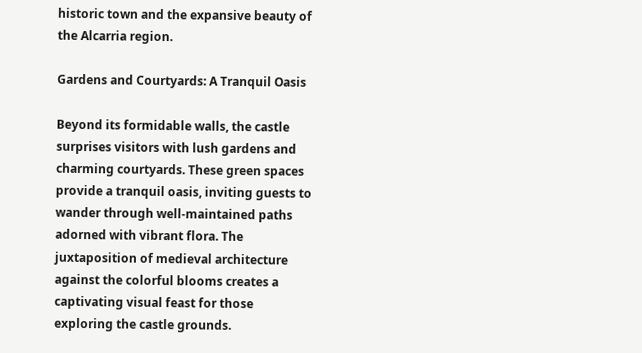historic town and the expansive beauty of the Alcarria region.

Gardens and Courtyards: A Tranquil Oasis

Beyond its formidable walls, the castle surprises visitors with lush gardens and charming courtyards. These green spaces provide a tranquil oasis, inviting guests to wander through well-maintained paths adorned with vibrant flora. The juxtaposition of medieval architecture against the colorful blooms creates a captivating visual feast for those exploring the castle grounds.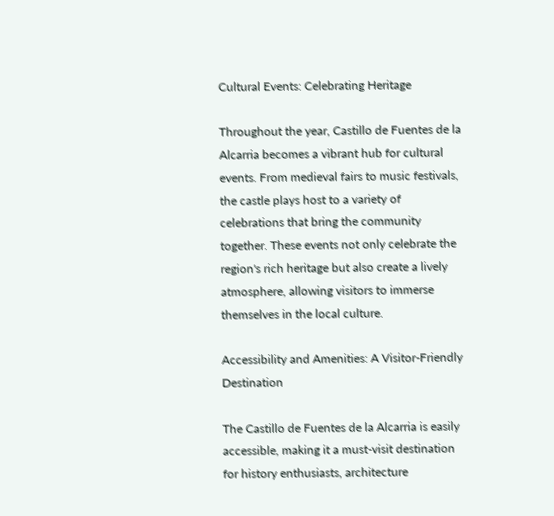Cultural Events: Celebrating Heritage

Throughout the year, Castillo de Fuentes de la Alcarria becomes a vibrant hub for cultural events. From medieval fairs to music festivals, the castle plays host to a variety of celebrations that bring the community together. These events not only celebrate the region's rich heritage but also create a lively atmosphere, allowing visitors to immerse themselves in the local culture.

Accessibility and Amenities: A Visitor-Friendly Destination

The Castillo de Fuentes de la Alcarria is easily accessible, making it a must-visit destination for history enthusiasts, architecture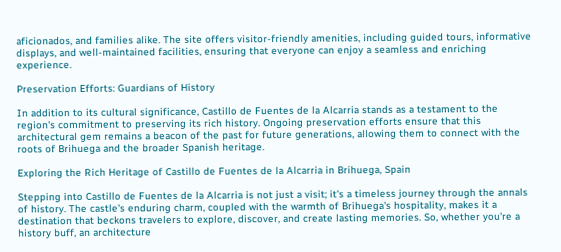aficionados, and families alike. The site offers visitor-friendly amenities, including guided tours, informative displays, and well-maintained facilities, ensuring that everyone can enjoy a seamless and enriching experience.

Preservation Efforts: Guardians of History

In addition to its cultural significance, Castillo de Fuentes de la Alcarria stands as a testament to the region's commitment to preserving its rich history. Ongoing preservation efforts ensure that this architectural gem remains a beacon of the past for future generations, allowing them to connect with the roots of Brihuega and the broader Spanish heritage.

Exploring the Rich Heritage of Castillo de Fuentes de la Alcarria in Brihuega, Spain

Stepping into Castillo de Fuentes de la Alcarria is not just a visit; it's a timeless journey through the annals of history. The castle's enduring charm, coupled with the warmth of Brihuega's hospitality, makes it a destination that beckons travelers to explore, discover, and create lasting memories. So, whether you're a history buff, an architecture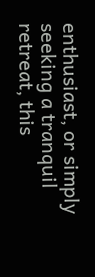enthusiast, or simply seeking a tranquil retreat, this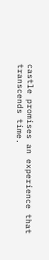castle promises an experience that transcends time.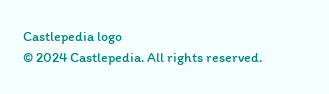Castlepedia logo
© 2024 Castlepedia. All rights reserved.